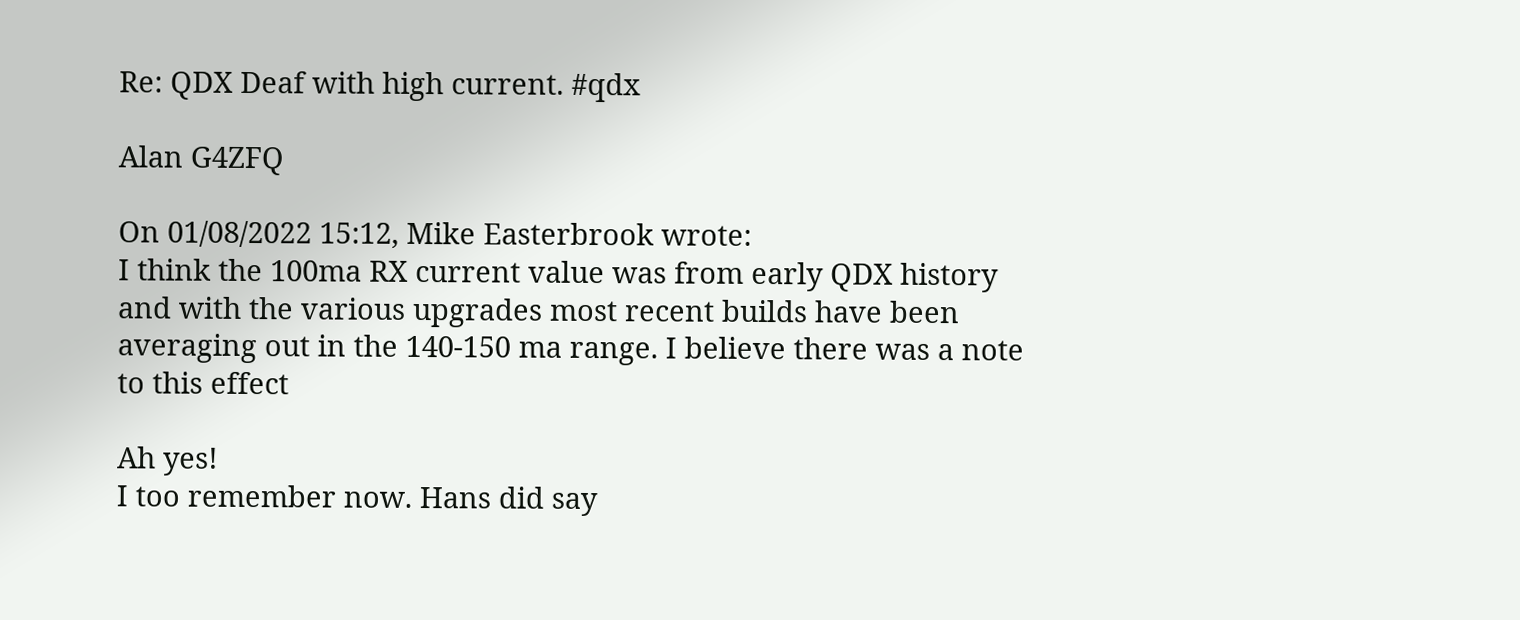Re: QDX Deaf with high current. #qdx

Alan G4ZFQ

On 01/08/2022 15:12, Mike Easterbrook wrote:
I think the 100ma RX current value was from early QDX history and with the various upgrades most recent builds have been averaging out in the 140-150 ma range. I believe there was a note to this effect

Ah yes!
I too remember now. Hans did say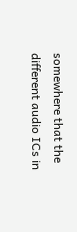somewhere that the different audio ICs in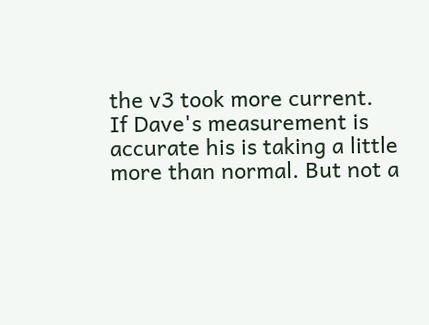the v3 took more current.
If Dave's measurement is accurate his is taking a little more than normal. But not a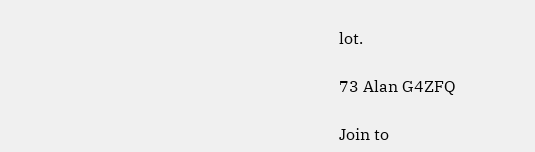lot.

73 Alan G4ZFQ

Join to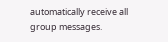automatically receive all group messages.